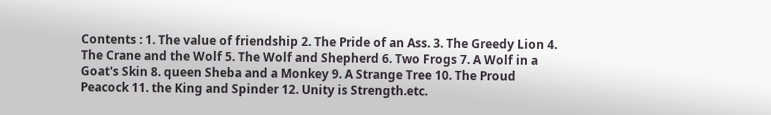Contents : 1. The value of friendship 2. The Pride of an Ass. 3. The Greedy Lion 4. The Crane and the Wolf 5. The Wolf and Shepherd 6. Two Frogs 7. A Wolf in a Goat's Skin 8. queen Sheba and a Monkey 9. A Strange Tree 10. The Proud Peacock 11. the King and Spinder 12. Unity is Strength.etc.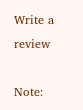Write a review

Note: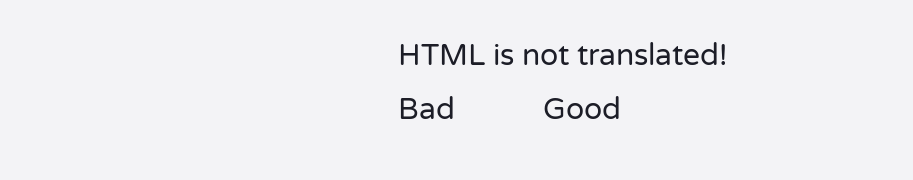HTML is not translated!
Bad           Good